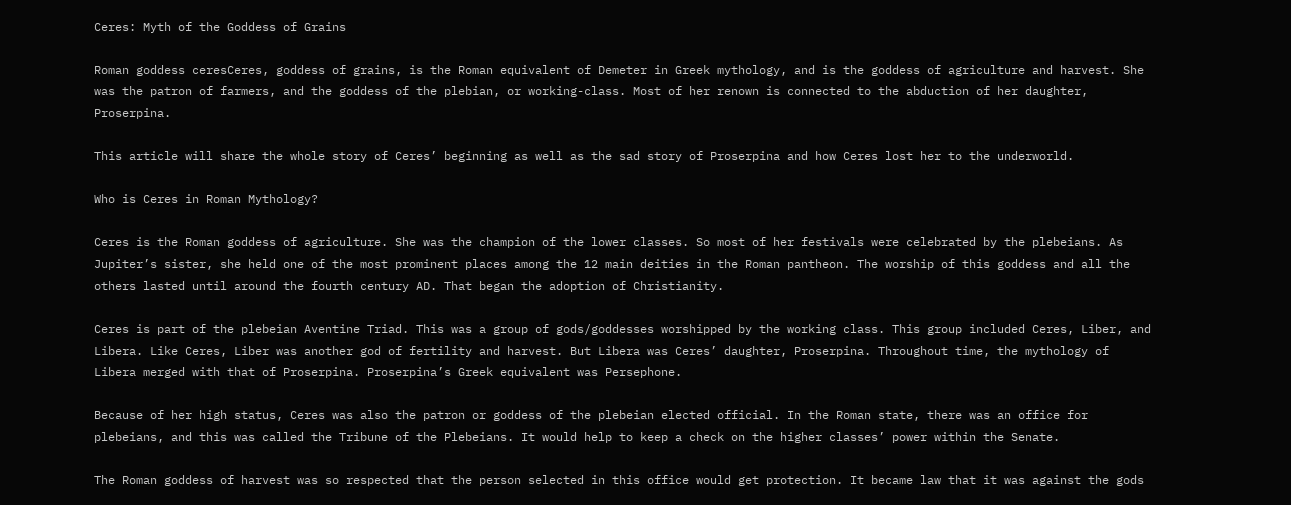Ceres: Myth of the Goddess of Grains

Roman goddess ceresCeres, goddess of grains, is the Roman equivalent of Demeter in Greek mythology, and is the goddess of agriculture and harvest. She was the patron of farmers, and the goddess of the plebian, or working-class. Most of her renown is connected to the abduction of her daughter, Proserpina.

This article will share the whole story of Ceres’ beginning as well as the sad story of Proserpina and how Ceres lost her to the underworld.

Who is Ceres in Roman Mythology?

Ceres is the Roman goddess of agriculture. She was the champion of the lower classes. So most of her festivals were celebrated by the plebeians. As Jupiter’s sister, she held one of the most prominent places among the 12 main deities in the Roman pantheon. The worship of this goddess and all the others lasted until around the fourth century AD. That began the adoption of Christianity.

Ceres is part of the plebeian Aventine Triad. This was a group of gods/goddesses worshipped by the working class. This group included Ceres, Liber, and Libera. Like Ceres, Liber was another god of fertility and harvest. But Libera was Ceres’ daughter, Proserpina. Throughout time, the mythology of Libera merged with that of Proserpina. Proserpina’s Greek equivalent was Persephone.

Because of her high status, Ceres was also the patron or goddess of the plebeian elected official. In the Roman state, there was an office for plebeians, and this was called the Tribune of the Plebeians. It would help to keep a check on the higher classes’ power within the Senate.

The Roman goddess of harvest was so respected that the person selected in this office would get protection. It became law that it was against the gods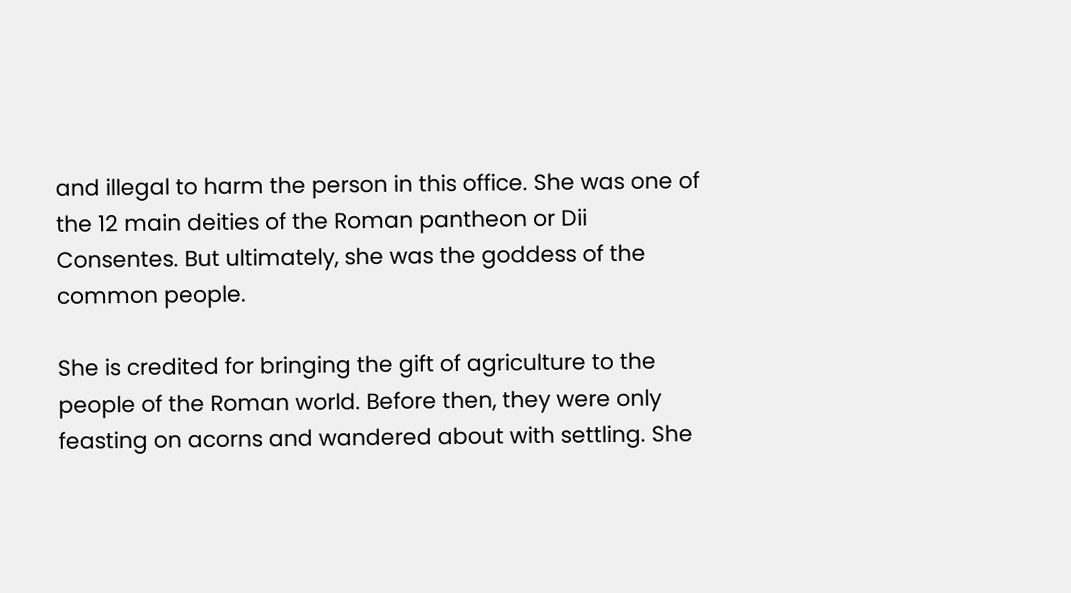and illegal to harm the person in this office. She was one of the 12 main deities of the Roman pantheon or Dii Consentes. But ultimately, she was the goddess of the common people.

She is credited for bringing the gift of agriculture to the people of the Roman world. Before then, they were only feasting on acorns and wandered about with settling. She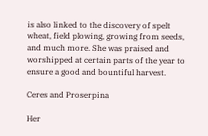is also linked to the discovery of spelt wheat, field plowing, growing from seeds, and much more. She was praised and worshipped at certain parts of the year to ensure a good and bountiful harvest.

Ceres and Proserpina

Her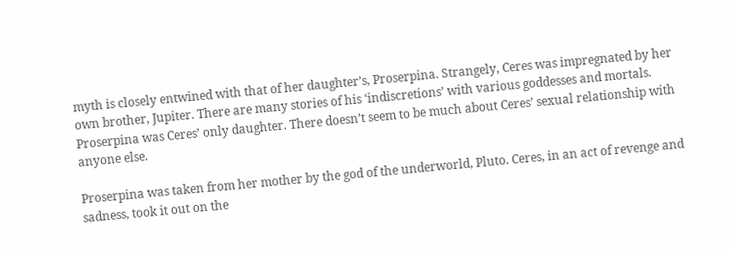myth is closely entwined with that of her daughter’s, Proserpina. Strangely, Ceres was impregnated by her own brother, Jupiter. There are many stories of his ‘indiscretions’ with various goddesses and mortals. Proserpina was Ceres’ only daughter. There doesn’t seem to be much about Ceres’ sexual relationship with anyone else.

Proserpina was taken from her mother by the god of the underworld, Pluto. Ceres, in an act of revenge and sadness, took it out on the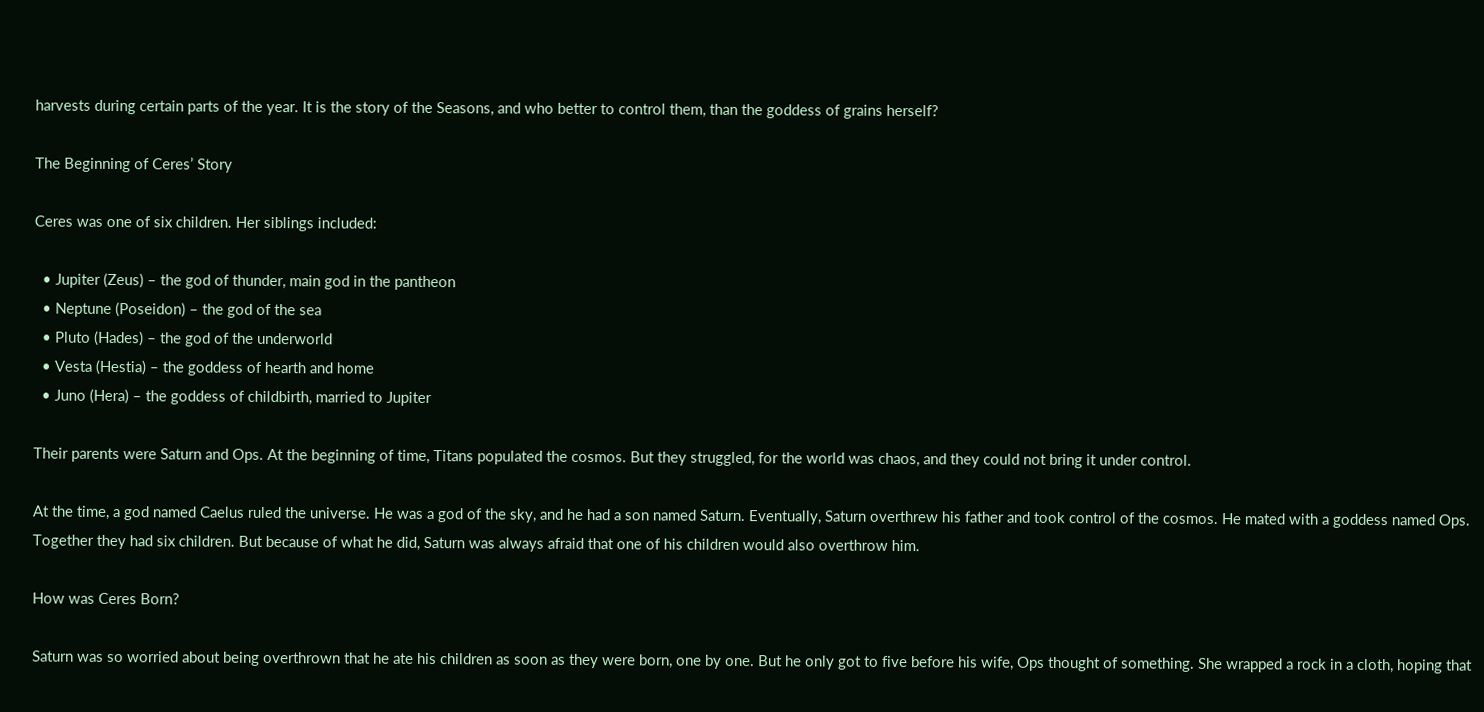harvests during certain parts of the year. It is the story of the Seasons, and who better to control them, than the goddess of grains herself?

The Beginning of Ceres’ Story

Ceres was one of six children. Her siblings included:

  • Jupiter (Zeus) – the god of thunder, main god in the pantheon
  • Neptune (Poseidon) – the god of the sea
  • Pluto (Hades) – the god of the underworld
  • Vesta (Hestia) – the goddess of hearth and home
  • Juno (Hera) – the goddess of childbirth, married to Jupiter

Their parents were Saturn and Ops. At the beginning of time, Titans populated the cosmos. But they struggled, for the world was chaos, and they could not bring it under control.

At the time, a god named Caelus ruled the universe. He was a god of the sky, and he had a son named Saturn. Eventually, Saturn overthrew his father and took control of the cosmos. He mated with a goddess named Ops. Together they had six children. But because of what he did, Saturn was always afraid that one of his children would also overthrow him.

How was Ceres Born?

Saturn was so worried about being overthrown that he ate his children as soon as they were born, one by one. But he only got to five before his wife, Ops thought of something. She wrapped a rock in a cloth, hoping that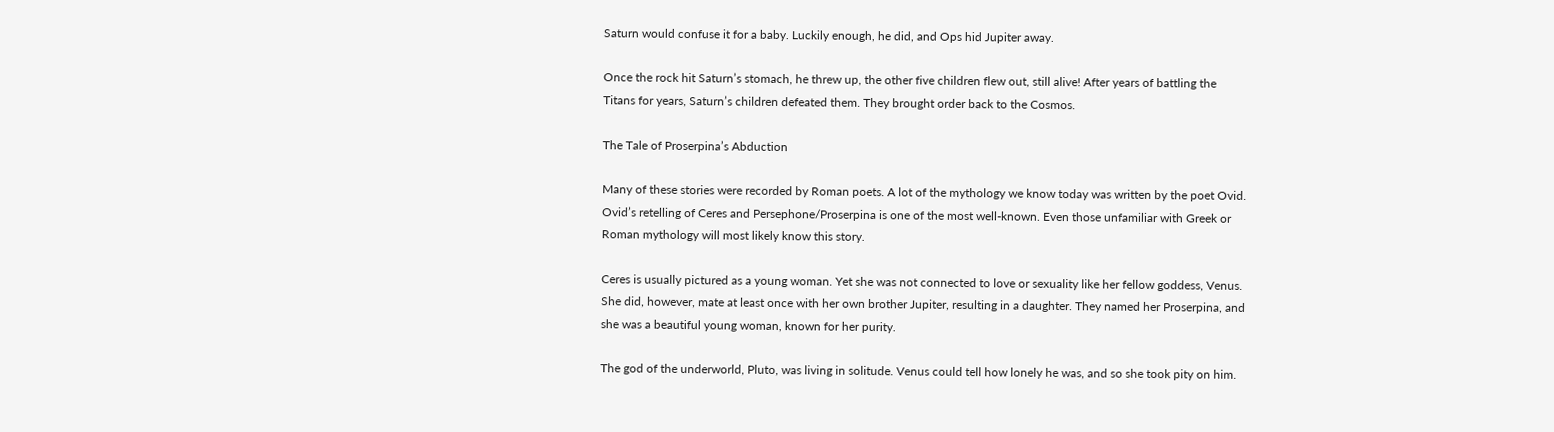Saturn would confuse it for a baby. Luckily enough, he did, and Ops hid Jupiter away.

Once the rock hit Saturn’s stomach, he threw up, the other five children flew out, still alive! After years of battling the Titans for years, Saturn’s children defeated them. They brought order back to the Cosmos.

The Tale of Proserpina’s Abduction

Many of these stories were recorded by Roman poets. A lot of the mythology we know today was written by the poet Ovid. Ovid’s retelling of Ceres and Persephone/Proserpina is one of the most well-known. Even those unfamiliar with Greek or Roman mythology will most likely know this story.

Ceres is usually pictured as a young woman. Yet she was not connected to love or sexuality like her fellow goddess, Venus. She did, however, mate at least once with her own brother Jupiter, resulting in a daughter. They named her Proserpina, and she was a beautiful young woman, known for her purity.

The god of the underworld, Pluto, was living in solitude. Venus could tell how lonely he was, and so she took pity on him.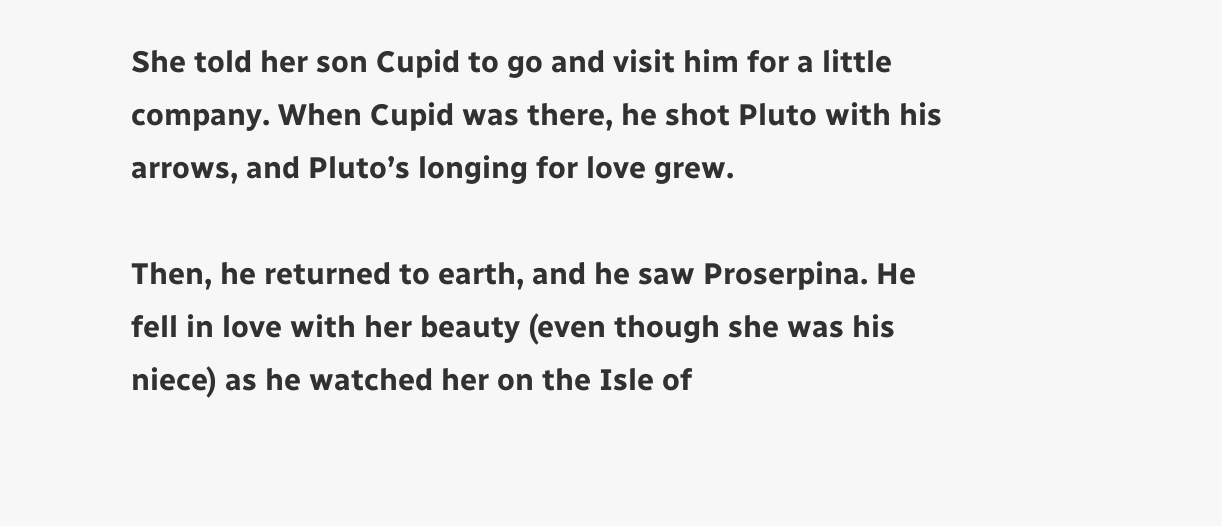She told her son Cupid to go and visit him for a little company. When Cupid was there, he shot Pluto with his arrows, and Pluto’s longing for love grew.

Then, he returned to earth, and he saw Proserpina. He fell in love with her beauty (even though she was his niece) as he watched her on the Isle of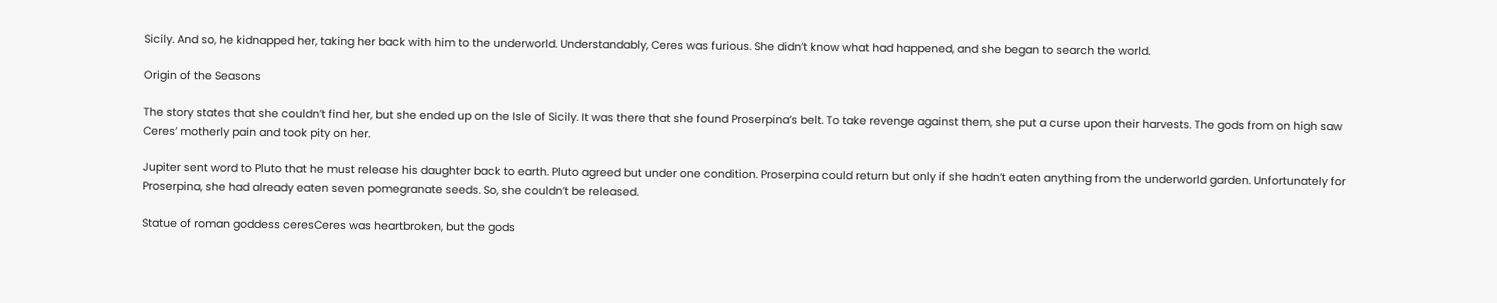Sicily. And so, he kidnapped her, taking her back with him to the underworld. Understandably, Ceres was furious. She didn’t know what had happened, and she began to search the world.

Origin of the Seasons

The story states that she couldn’t find her, but she ended up on the Isle of Sicily. It was there that she found Proserpina’s belt. To take revenge against them, she put a curse upon their harvests. The gods from on high saw Ceres’ motherly pain and took pity on her.

Jupiter sent word to Pluto that he must release his daughter back to earth. Pluto agreed but under one condition. Proserpina could return but only if she hadn’t eaten anything from the underworld garden. Unfortunately for Proserpina, she had already eaten seven pomegranate seeds. So, she couldn’t be released.

Statue of roman goddess ceresCeres was heartbroken, but the gods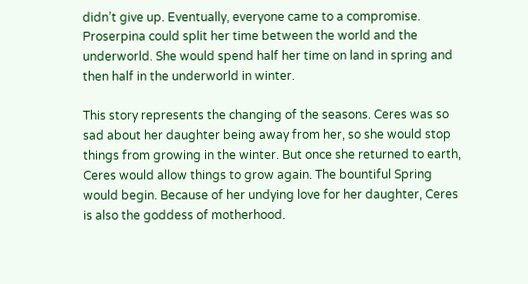didn’t give up. Eventually, everyone came to a compromise. Proserpina could split her time between the world and the underworld. She would spend half her time on land in spring and then half in the underworld in winter.

This story represents the changing of the seasons. Ceres was so sad about her daughter being away from her, so she would stop things from growing in the winter. But once she returned to earth, Ceres would allow things to grow again. The bountiful Spring would begin. Because of her undying love for her daughter, Ceres is also the goddess of motherhood.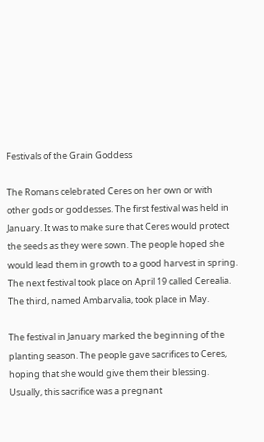Festivals of the Grain Goddess

The Romans celebrated Ceres on her own or with other gods or goddesses. The first festival was held in January. It was to make sure that Ceres would protect the seeds as they were sown. The people hoped she would lead them in growth to a good harvest in spring. The next festival took place on April 19 called Cerealia. The third, named Ambarvalia, took place in May.

The festival in January marked the beginning of the planting season. The people gave sacrifices to Ceres, hoping that she would give them their blessing. Usually, this sacrifice was a pregnant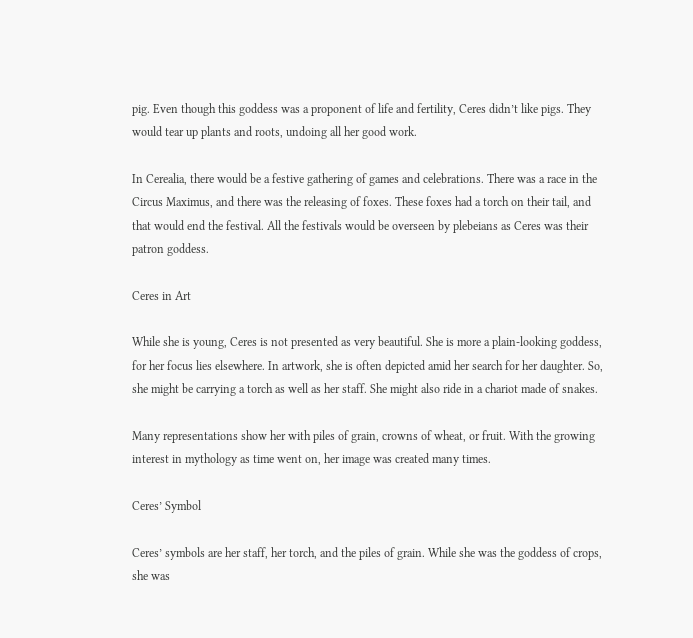pig. Even though this goddess was a proponent of life and fertility, Ceres didn’t like pigs. They would tear up plants and roots, undoing all her good work.

In Cerealia, there would be a festive gathering of games and celebrations. There was a race in the Circus Maximus, and there was the releasing of foxes. These foxes had a torch on their tail, and that would end the festival. All the festivals would be overseen by plebeians as Ceres was their patron goddess.

Ceres in Art

While she is young, Ceres is not presented as very beautiful. She is more a plain-looking goddess, for her focus lies elsewhere. In artwork, she is often depicted amid her search for her daughter. So, she might be carrying a torch as well as her staff. She might also ride in a chariot made of snakes.

Many representations show her with piles of grain, crowns of wheat, or fruit. With the growing interest in mythology as time went on, her image was created many times.

Ceres’ Symbol

Ceres’ symbols are her staff, her torch, and the piles of grain. While she was the goddess of crops, she was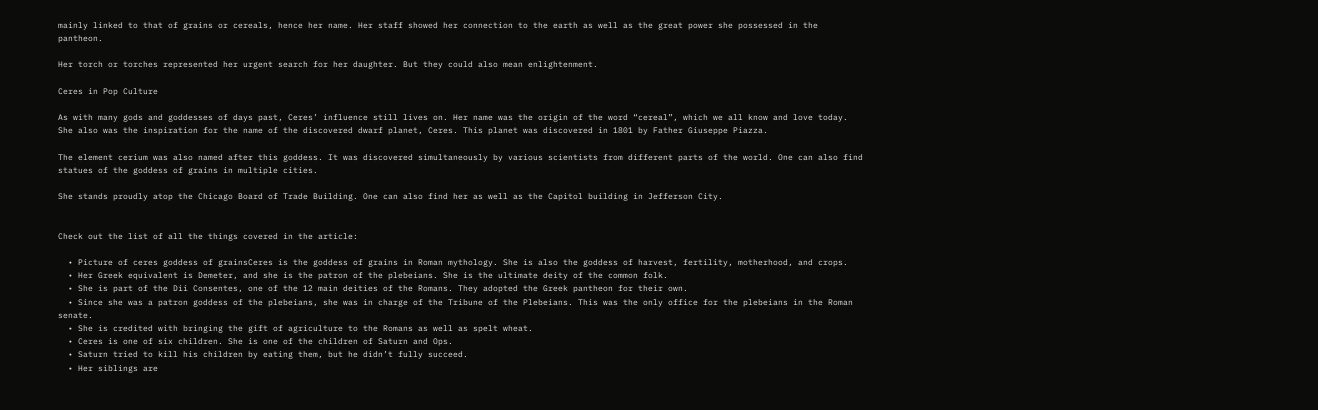mainly linked to that of grains or cereals, hence her name. Her staff showed her connection to the earth as well as the great power she possessed in the pantheon.

Her torch or torches represented her urgent search for her daughter. But they could also mean enlightenment.

Ceres in Pop Culture

As with many gods and goddesses of days past, Ceres’ influence still lives on. Her name was the origin of the word “cereal”, which we all know and love today. She also was the inspiration for the name of the discovered dwarf planet, Ceres. This planet was discovered in 1801 by Father Giuseppe Piazza.

The element cerium was also named after this goddess. It was discovered simultaneously by various scientists from different parts of the world. One can also find statues of the goddess of grains in multiple cities.

She stands proudly atop the Chicago Board of Trade Building. One can also find her as well as the Capitol building in Jefferson City.


Check out the list of all the things covered in the article:

  • Picture of ceres goddess of grainsCeres is the goddess of grains in Roman mythology. She is also the goddess of harvest, fertility, motherhood, and crops.
  • Her Greek equivalent is Demeter, and she is the patron of the plebeians. She is the ultimate deity of the common folk.
  • She is part of the Dii Consentes, one of the 12 main deities of the Romans. They adopted the Greek pantheon for their own.
  • Since she was a patron goddess of the plebeians, she was in charge of the Tribune of the Plebeians. This was the only office for the plebeians in the Roman senate.
  • She is credited with bringing the gift of agriculture to the Romans as well as spelt wheat.
  • Ceres is one of six children. She is one of the children of Saturn and Ops.
  • Saturn tried to kill his children by eating them, but he didn’t fully succeed.
  • Her siblings are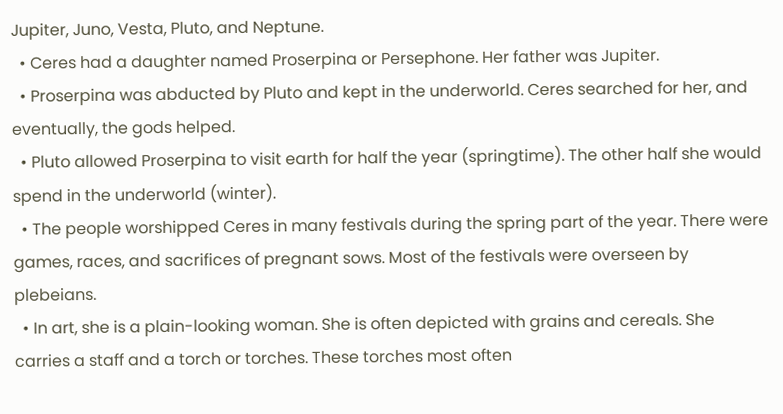Jupiter, Juno, Vesta, Pluto, and Neptune.
  • Ceres had a daughter named Proserpina or Persephone. Her father was Jupiter.
  • Proserpina was abducted by Pluto and kept in the underworld. Ceres searched for her, and eventually, the gods helped.
  • Pluto allowed Proserpina to visit earth for half the year (springtime). The other half she would spend in the underworld (winter).
  • The people worshipped Ceres in many festivals during the spring part of the year. There were games, races, and sacrifices of pregnant sows. Most of the festivals were overseen by plebeians.
  • In art, she is a plain-looking woman. She is often depicted with grains and cereals. She carries a staff and a torch or torches. These torches most often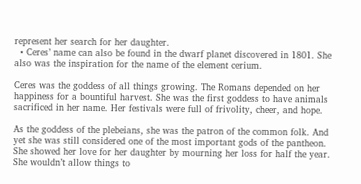represent her search for her daughter.
  • Ceres’ name can also be found in the dwarf planet discovered in 1801. She also was the inspiration for the name of the element cerium.

Ceres was the goddess of all things growing. The Romans depended on her happiness for a bountiful harvest. She was the first goddess to have animals sacrificed in her name. Her festivals were full of frivolity, cheer, and hope.

As the goddess of the plebeians, she was the patron of the common folk. And yet she was still considered one of the most important gods of the pantheon. She showed her love for her daughter by mourning her loss for half the year. She wouldn’t allow things to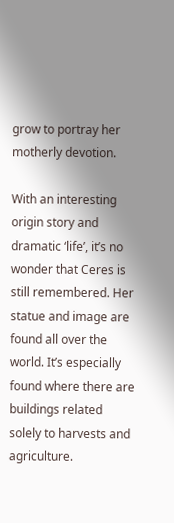grow to portray her motherly devotion.

With an interesting origin story and dramatic ‘life’, it’s no wonder that Ceres is still remembered. Her statue and image are found all over the world. It’s especially found where there are buildings related solely to harvests and agriculture.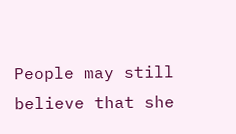People may still believe that she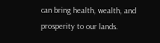can bring health, wealth, and prosperity to our lands.